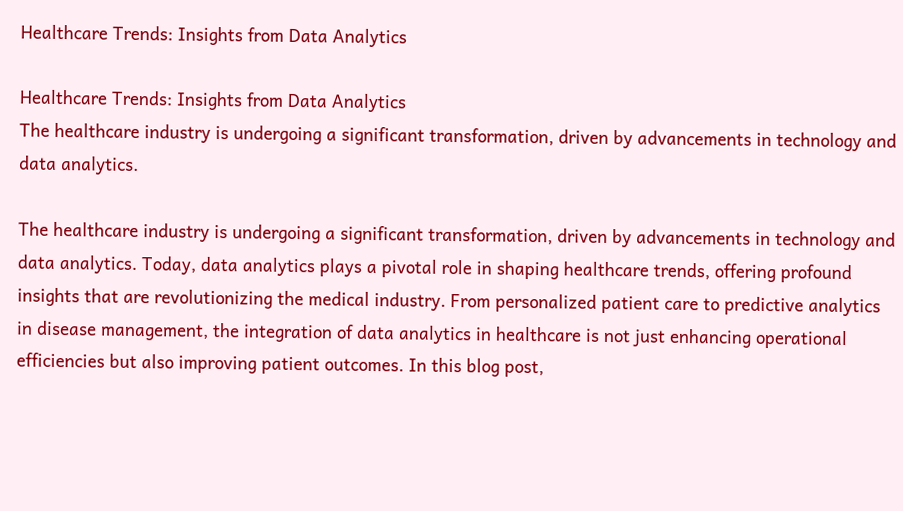Healthcare Trends: Insights from Data Analytics

Healthcare Trends: Insights from Data Analytics
The healthcare industry is undergoing a significant transformation, driven by advancements in technology and data analytics.

The healthcare industry is undergoing a significant transformation, driven by advancements in technology and data analytics. Today, data analytics plays a pivotal role in shaping healthcare trends, offering profound insights that are revolutionizing the medical industry. From personalized patient care to predictive analytics in disease management, the integration of data analytics in healthcare is not just enhancing operational efficiencies but also improving patient outcomes. In this blog post,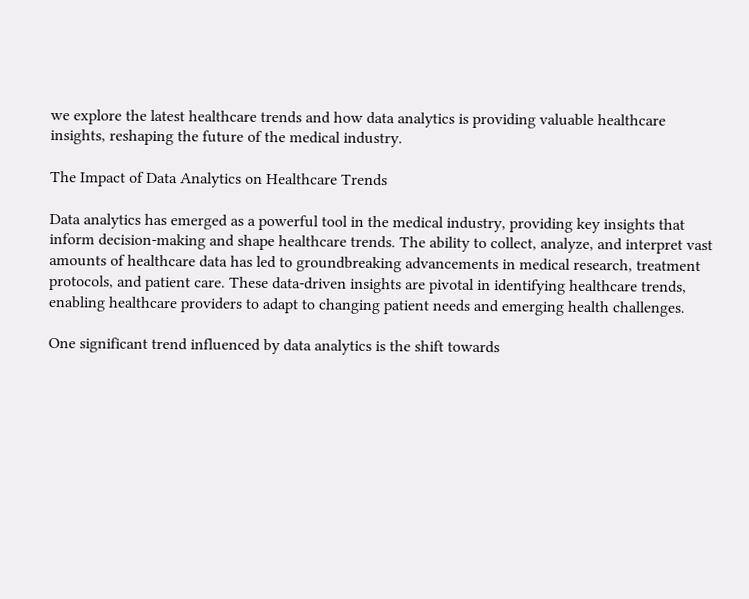we explore the latest healthcare trends and how data analytics is providing valuable healthcare insights, reshaping the future of the medical industry.

The Impact of Data Analytics on Healthcare Trends

Data analytics has emerged as a powerful tool in the medical industry, providing key insights that inform decision-making and shape healthcare trends. The ability to collect, analyze, and interpret vast amounts of healthcare data has led to groundbreaking advancements in medical research, treatment protocols, and patient care. These data-driven insights are pivotal in identifying healthcare trends, enabling healthcare providers to adapt to changing patient needs and emerging health challenges.

One significant trend influenced by data analytics is the shift towards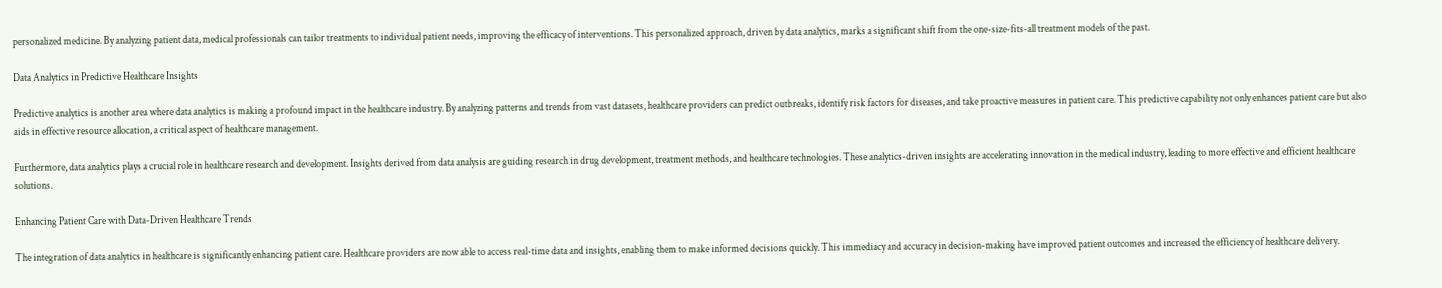personalized medicine. By analyzing patient data, medical professionals can tailor treatments to individual patient needs, improving the efficacy of interventions. This personalized approach, driven by data analytics, marks a significant shift from the one-size-fits-all treatment models of the past.

Data Analytics in Predictive Healthcare Insights

Predictive analytics is another area where data analytics is making a profound impact in the healthcare industry. By analyzing patterns and trends from vast datasets, healthcare providers can predict outbreaks, identify risk factors for diseases, and take proactive measures in patient care. This predictive capability not only enhances patient care but also aids in effective resource allocation, a critical aspect of healthcare management.

Furthermore, data analytics plays a crucial role in healthcare research and development. Insights derived from data analysis are guiding research in drug development, treatment methods, and healthcare technologies. These analytics-driven insights are accelerating innovation in the medical industry, leading to more effective and efficient healthcare solutions.

Enhancing Patient Care with Data-Driven Healthcare Trends

The integration of data analytics in healthcare is significantly enhancing patient care. Healthcare providers are now able to access real-time data and insights, enabling them to make informed decisions quickly. This immediacy and accuracy in decision-making have improved patient outcomes and increased the efficiency of healthcare delivery.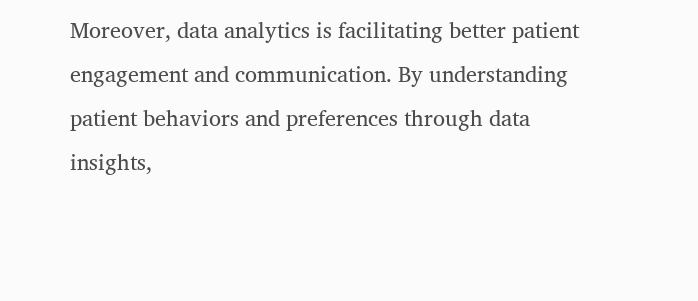Moreover, data analytics is facilitating better patient engagement and communication. By understanding patient behaviors and preferences through data insights,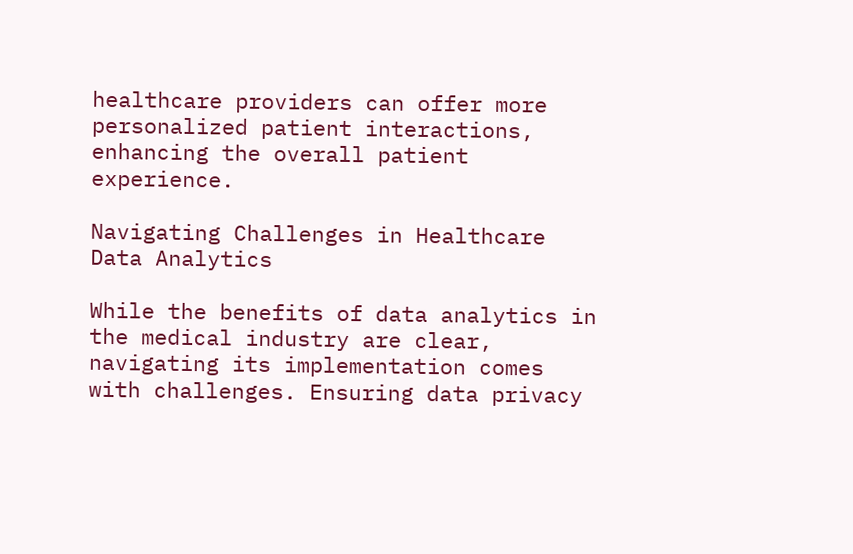healthcare providers can offer more personalized patient interactions, enhancing the overall patient experience.

Navigating Challenges in Healthcare Data Analytics

While the benefits of data analytics in the medical industry are clear, navigating its implementation comes with challenges. Ensuring data privacy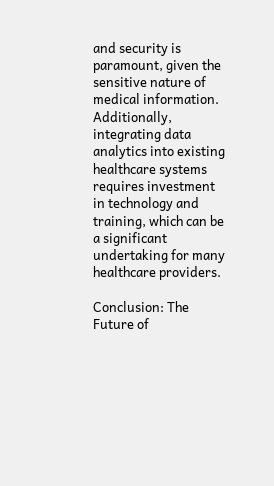and security is paramount, given the sensitive nature of medical information. Additionally, integrating data analytics into existing healthcare systems requires investment in technology and training, which can be a significant undertaking for many healthcare providers.

Conclusion: The Future of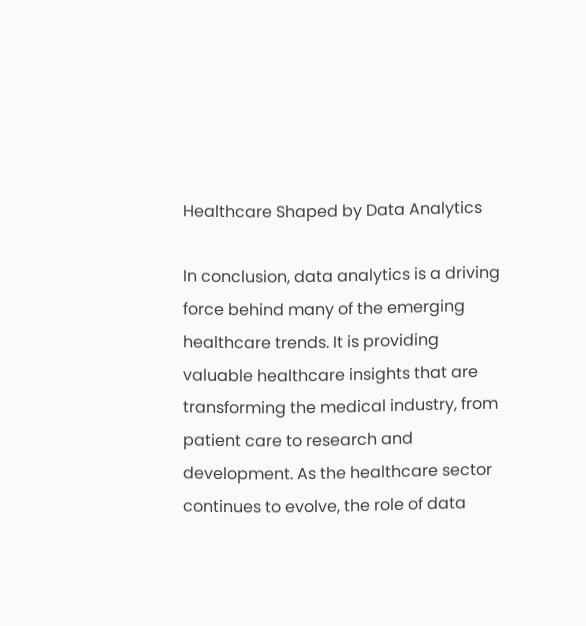Healthcare Shaped by Data Analytics

In conclusion, data analytics is a driving force behind many of the emerging healthcare trends. It is providing valuable healthcare insights that are transforming the medical industry, from patient care to research and development. As the healthcare sector continues to evolve, the role of data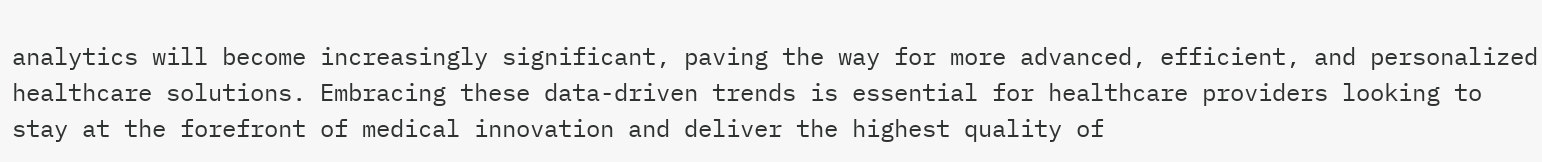analytics will become increasingly significant, paving the way for more advanced, efficient, and personalized healthcare solutions. Embracing these data-driven trends is essential for healthcare providers looking to stay at the forefront of medical innovation and deliver the highest quality of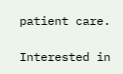patient care.

Interested in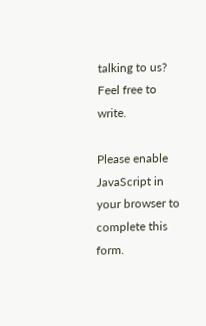talking to us? Feel free to write.

Please enable JavaScript in your browser to complete this form.